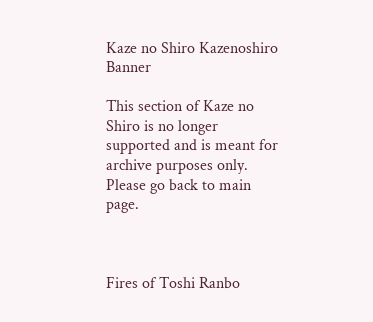Kaze no Shiro Kazenoshiro Banner

This section of Kaze no Shiro is no longer supported and is meant for archive purposes only. Please go back to main page.



Fires of Toshi Ranbo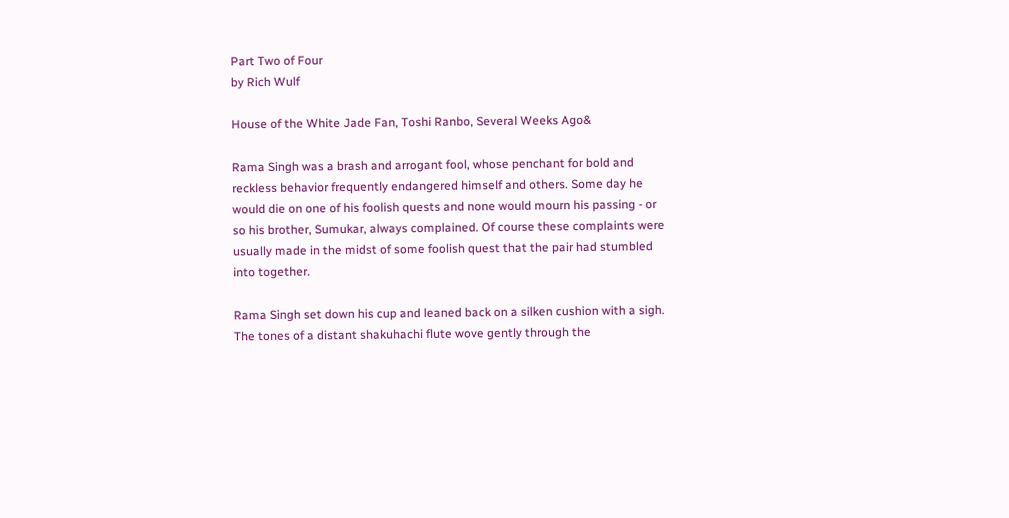Part Two of Four
by Rich Wulf

House of the White Jade Fan, Toshi Ranbo, Several Weeks Ago&

Rama Singh was a brash and arrogant fool, whose penchant for bold and reckless behavior frequently endangered himself and others. Some day he would die on one of his foolish quests and none would mourn his passing - or so his brother, Sumukar, always complained. Of course these complaints were usually made in the midst of some foolish quest that the pair had stumbled into together.

Rama Singh set down his cup and leaned back on a silken cushion with a sigh. The tones of a distant shakuhachi flute wove gently through the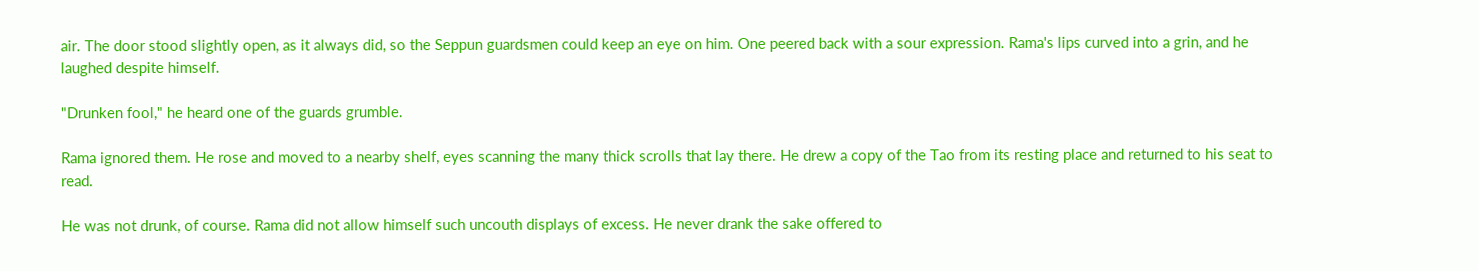air. The door stood slightly open, as it always did, so the Seppun guardsmen could keep an eye on him. One peered back with a sour expression. Rama's lips curved into a grin, and he laughed despite himself.

"Drunken fool," he heard one of the guards grumble.

Rama ignored them. He rose and moved to a nearby shelf, eyes scanning the many thick scrolls that lay there. He drew a copy of the Tao from its resting place and returned to his seat to read.

He was not drunk, of course. Rama did not allow himself such uncouth displays of excess. He never drank the sake offered to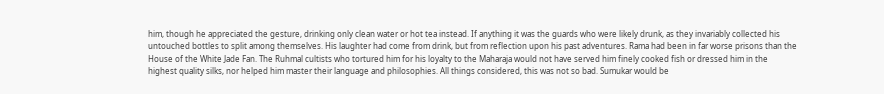him, though he appreciated the gesture, drinking only clean water or hot tea instead. If anything it was the guards who were likely drunk, as they invariably collected his untouched bottles to split among themselves. His laughter had come from drink, but from reflection upon his past adventures. Rama had been in far worse prisons than the House of the White Jade Fan. The Ruhmal cultists who tortured him for his loyalty to the Maharaja would not have served him finely cooked fish or dressed him in the highest quality silks, nor helped him master their language and philosophies. All things considered, this was not so bad. Sumukar would be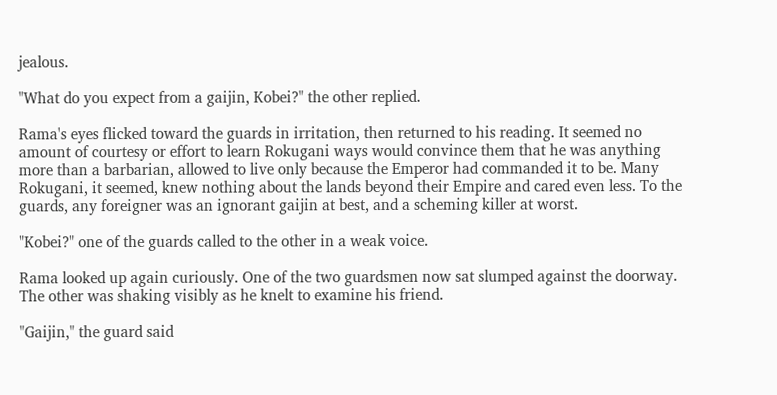jealous.

"What do you expect from a gaijin, Kobei?" the other replied.

Rama's eyes flicked toward the guards in irritation, then returned to his reading. It seemed no amount of courtesy or effort to learn Rokugani ways would convince them that he was anything more than a barbarian, allowed to live only because the Emperor had commanded it to be. Many Rokugani, it seemed, knew nothing about the lands beyond their Empire and cared even less. To the guards, any foreigner was an ignorant gaijin at best, and a scheming killer at worst.

"Kobei?" one of the guards called to the other in a weak voice.

Rama looked up again curiously. One of the two guardsmen now sat slumped against the doorway. The other was shaking visibly as he knelt to examine his friend.

"Gaijin," the guard said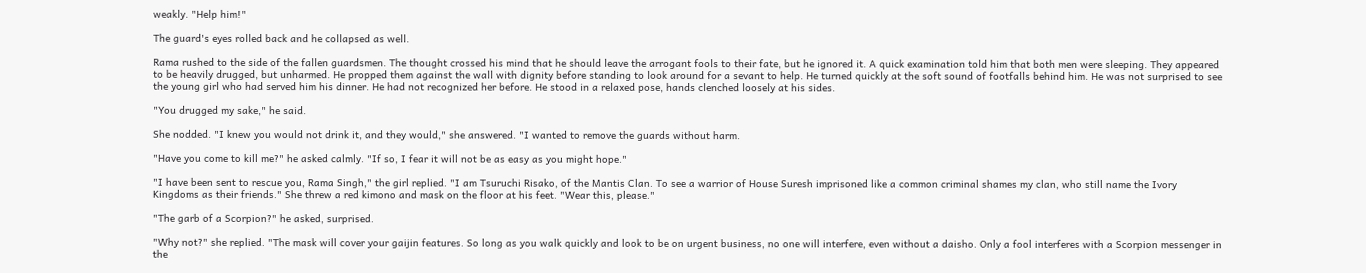weakly. "Help him!"

The guard's eyes rolled back and he collapsed as well.

Rama rushed to the side of the fallen guardsmen. The thought crossed his mind that he should leave the arrogant fools to their fate, but he ignored it. A quick examination told him that both men were sleeping. They appeared to be heavily drugged, but unharmed. He propped them against the wall with dignity before standing to look around for a sevant to help. He turned quickly at the soft sound of footfalls behind him. He was not surprised to see the young girl who had served him his dinner. He had not recognized her before. He stood in a relaxed pose, hands clenched loosely at his sides.

"You drugged my sake," he said.

She nodded. "I knew you would not drink it, and they would," she answered. "I wanted to remove the guards without harm.

"Have you come to kill me?" he asked calmly. "If so, I fear it will not be as easy as you might hope."

"I have been sent to rescue you, Rama Singh," the girl replied. "I am Tsuruchi Risako, of the Mantis Clan. To see a warrior of House Suresh imprisoned like a common criminal shames my clan, who still name the Ivory Kingdoms as their friends." She threw a red kimono and mask on the floor at his feet. "Wear this, please."

"The garb of a Scorpion?" he asked, surprised.

"Why not?" she replied. "The mask will cover your gaijin features. So long as you walk quickly and look to be on urgent business, no one will interfere, even without a daisho. Only a fool interferes with a Scorpion messenger in the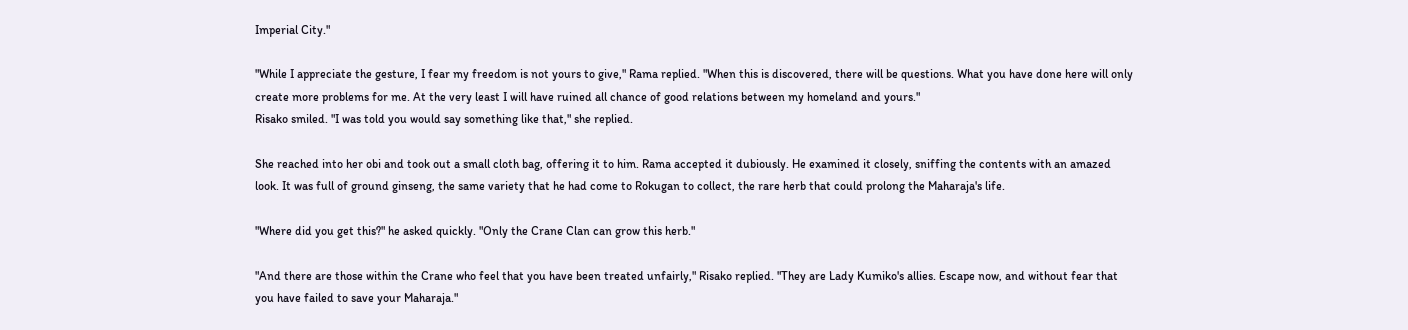Imperial City."

"While I appreciate the gesture, I fear my freedom is not yours to give," Rama replied. "When this is discovered, there will be questions. What you have done here will only create more problems for me. At the very least I will have ruined all chance of good relations between my homeland and yours."
Risako smiled. "I was told you would say something like that," she replied.

She reached into her obi and took out a small cloth bag, offering it to him. Rama accepted it dubiously. He examined it closely, sniffing the contents with an amazed look. It was full of ground ginseng, the same variety that he had come to Rokugan to collect, the rare herb that could prolong the Maharaja's life.

"Where did you get this?" he asked quickly. "Only the Crane Clan can grow this herb."

"And there are those within the Crane who feel that you have been treated unfairly," Risako replied. "They are Lady Kumiko's allies. Escape now, and without fear that you have failed to save your Maharaja."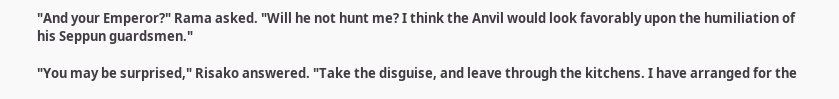"And your Emperor?" Rama asked. "Will he not hunt me? I think the Anvil would look favorably upon the humiliation of his Seppun guardsmen."

"You may be surprised," Risako answered. "Take the disguise, and leave through the kitchens. I have arranged for the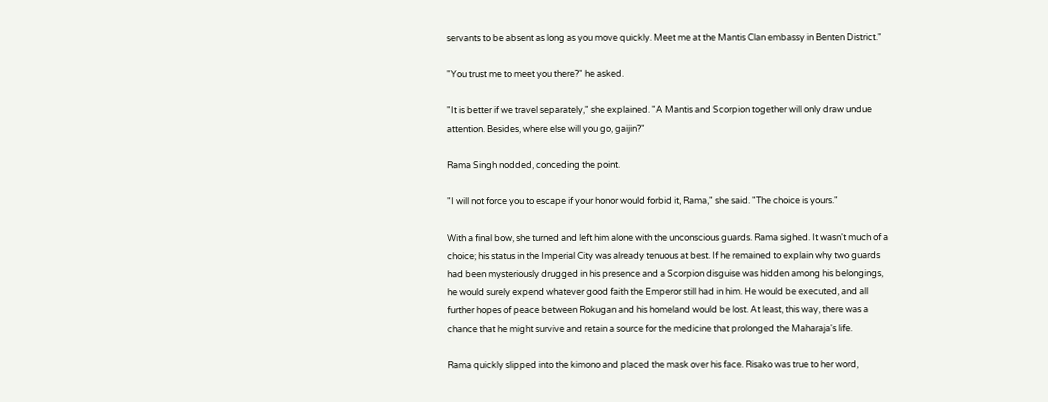servants to be absent as long as you move quickly. Meet me at the Mantis Clan embassy in Benten District."

"You trust me to meet you there?" he asked.

"It is better if we travel separately," she explained. "A Mantis and Scorpion together will only draw undue attention. Besides, where else will you go, gaijin?"

Rama Singh nodded, conceding the point.

"I will not force you to escape if your honor would forbid it, Rama," she said. "The choice is yours."

With a final bow, she turned and left him alone with the unconscious guards. Rama sighed. It wasn't much of a choice; his status in the Imperial City was already tenuous at best. If he remained to explain why two guards had been mysteriously drugged in his presence and a Scorpion disguise was hidden among his belongings, he would surely expend whatever good faith the Emperor still had in him. He would be executed, and all further hopes of peace between Rokugan and his homeland would be lost. At least, this way, there was a chance that he might survive and retain a source for the medicine that prolonged the Maharaja's life.

Rama quickly slipped into the kimono and placed the mask over his face. Risako was true to her word,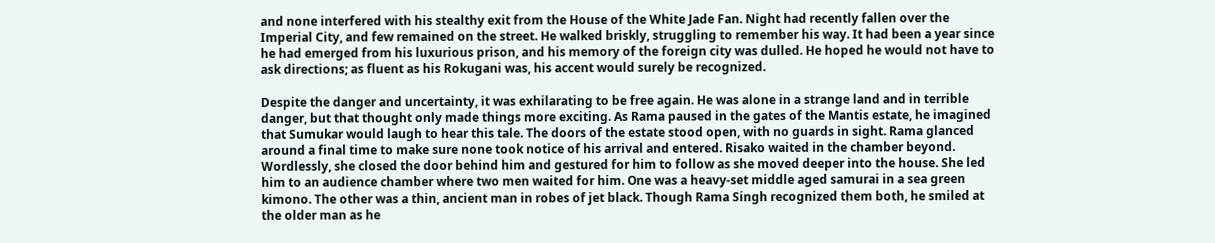and none interfered with his stealthy exit from the House of the White Jade Fan. Night had recently fallen over the Imperial City, and few remained on the street. He walked briskly, struggling to remember his way. It had been a year since he had emerged from his luxurious prison, and his memory of the foreign city was dulled. He hoped he would not have to ask directions; as fluent as his Rokugani was, his accent would surely be recognized.

Despite the danger and uncertainty, it was exhilarating to be free again. He was alone in a strange land and in terrible danger, but that thought only made things more exciting. As Rama paused in the gates of the Mantis estate, he imagined that Sumukar would laugh to hear this tale. The doors of the estate stood open, with no guards in sight. Rama glanced around a final time to make sure none took notice of his arrival and entered. Risako waited in the chamber beyond. Wordlessly, she closed the door behind him and gestured for him to follow as she moved deeper into the house. She led him to an audience chamber where two men waited for him. One was a heavy-set middle aged samurai in a sea green kimono. The other was a thin, ancient man in robes of jet black. Though Rama Singh recognized them both, he smiled at the older man as he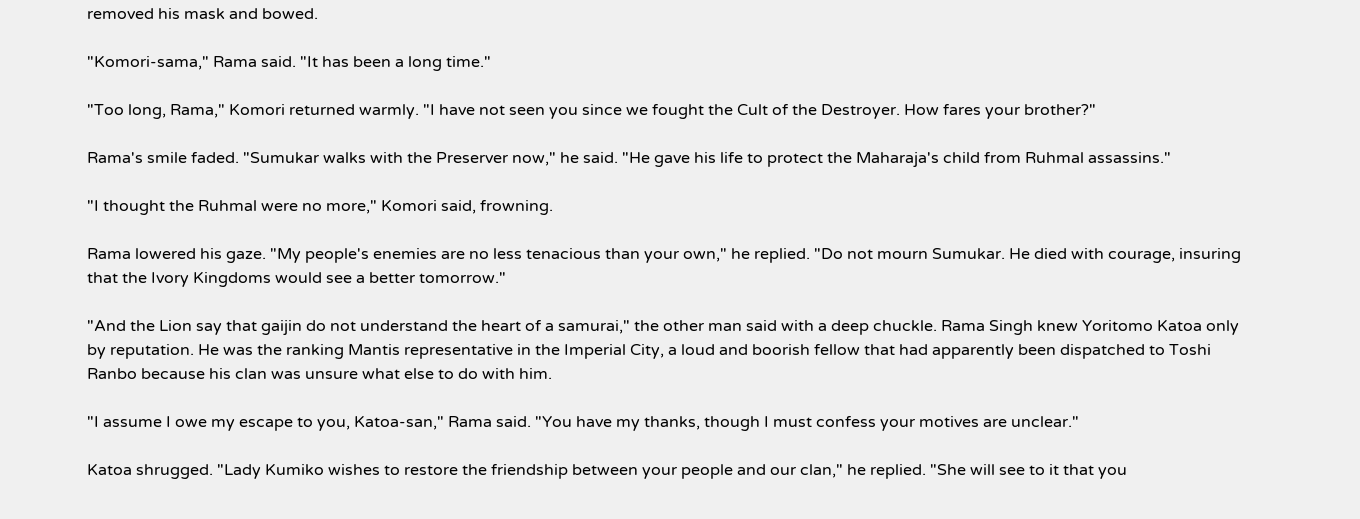removed his mask and bowed.

"Komori-sama," Rama said. "It has been a long time."

"Too long, Rama," Komori returned warmly. "I have not seen you since we fought the Cult of the Destroyer. How fares your brother?"

Rama's smile faded. "Sumukar walks with the Preserver now," he said. "He gave his life to protect the Maharaja's child from Ruhmal assassins."

"I thought the Ruhmal were no more," Komori said, frowning.

Rama lowered his gaze. "My people's enemies are no less tenacious than your own," he replied. "Do not mourn Sumukar. He died with courage, insuring that the Ivory Kingdoms would see a better tomorrow."

"And the Lion say that gaijin do not understand the heart of a samurai," the other man said with a deep chuckle. Rama Singh knew Yoritomo Katoa only by reputation. He was the ranking Mantis representative in the Imperial City, a loud and boorish fellow that had apparently been dispatched to Toshi Ranbo because his clan was unsure what else to do with him.

"I assume I owe my escape to you, Katoa-san," Rama said. "You have my thanks, though I must confess your motives are unclear."

Katoa shrugged. "Lady Kumiko wishes to restore the friendship between your people and our clan," he replied. "She will see to it that you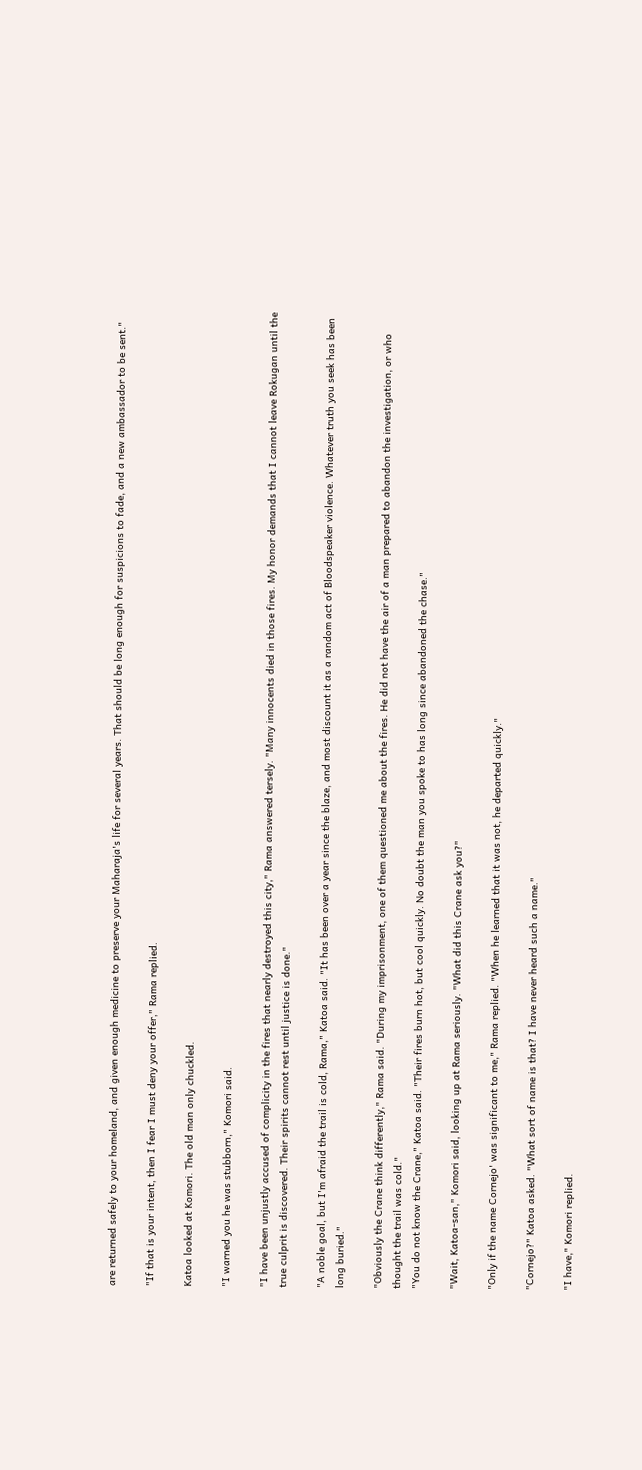are returned safely to your homeland, and given enough medicine to preserve your Maharaja's life for several years. That should be long enough for suspicions to fade, and a new ambassador to be sent."

"If that is your intent, then I fear I must deny your offer," Rama replied.

Katoa looked at Komori. The old man only chuckled.

"I warned you he was stubborn," Komori said.

"I have been unjustly accused of complicity in the fires that nearly destroyed this city," Rama answered tersely. "Many innocents died in those fires. My honor demands that I cannot leave Rokugan until the true culprit is discovered. Their spirits cannot rest until justice is done."

"A noble goal, but I'm afraid the trail is cold, Rama," Katoa said. "It has been over a year since the blaze, and most discount it as a random act of Bloodspeaker violence. Whatever truth you seek has been long buried."

"Obviously the Crane think differently," Rama said. "During my imprisonment, one of them questioned me about the fires. He did not have the air of a man prepared to abandon the investigation, or who thought the trail was cold."
"You do not know the Crane," Katoa said. "Their fires burn hot, but cool quickly. No doubt the man you spoke to has long since abandoned the chase."

"Wait, Katoa-san," Komori said, looking up at Rama seriously. "What did this Crane ask you?"

"Only if the name Cornejo' was significant to me," Rama replied. "When he learned that it was not, he departed quickly."

"Cornejo?" Katoa asked. "What sort of name is that? I have never heard such a name."

"I have," Komori replied.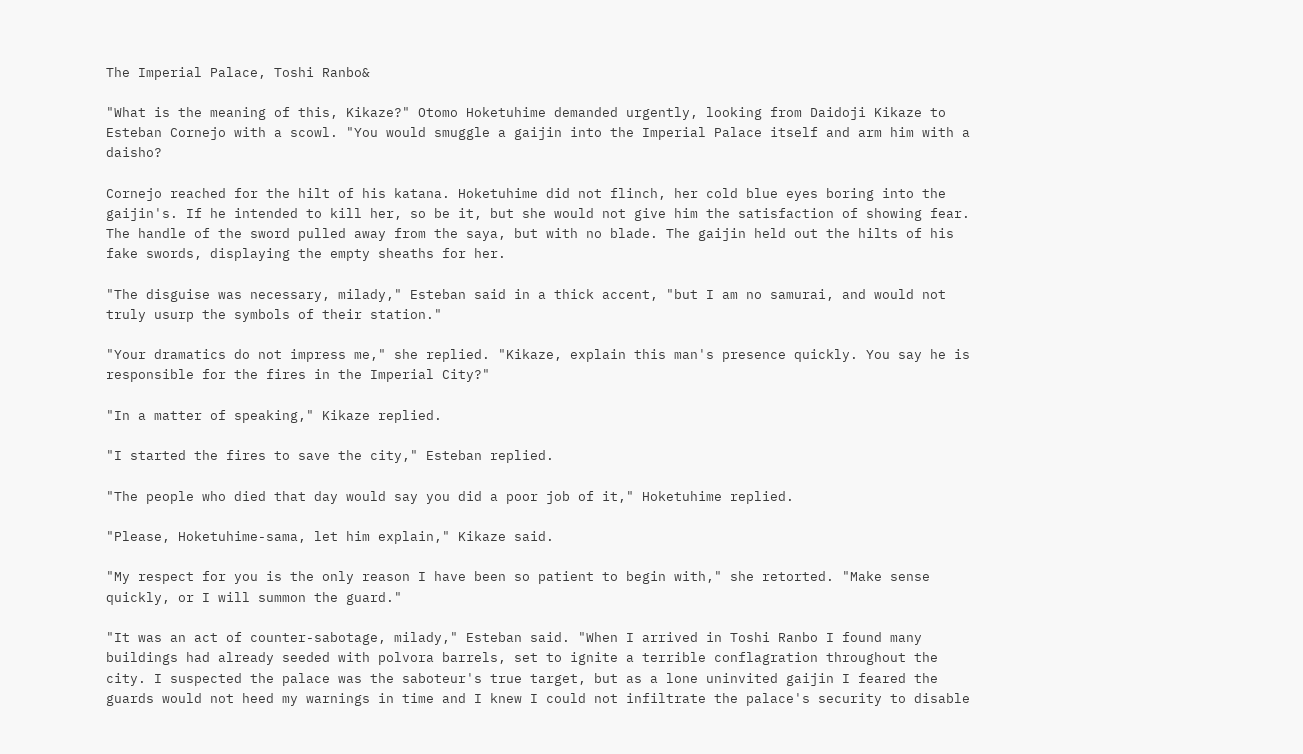The Imperial Palace, Toshi Ranbo&

"What is the meaning of this, Kikaze?" Otomo Hoketuhime demanded urgently, looking from Daidoji Kikaze to Esteban Cornejo with a scowl. "You would smuggle a gaijin into the Imperial Palace itself and arm him with a daisho?

Cornejo reached for the hilt of his katana. Hoketuhime did not flinch, her cold blue eyes boring into the gaijin's. If he intended to kill her, so be it, but she would not give him the satisfaction of showing fear. The handle of the sword pulled away from the saya, but with no blade. The gaijin held out the hilts of his fake swords, displaying the empty sheaths for her.

"The disguise was necessary, milady," Esteban said in a thick accent, "but I am no samurai, and would not truly usurp the symbols of their station."

"Your dramatics do not impress me," she replied. "Kikaze, explain this man's presence quickly. You say he is responsible for the fires in the Imperial City?"

"In a matter of speaking," Kikaze replied.

"I started the fires to save the city," Esteban replied.

"The people who died that day would say you did a poor job of it," Hoketuhime replied.

"Please, Hoketuhime-sama, let him explain," Kikaze said.

"My respect for you is the only reason I have been so patient to begin with," she retorted. "Make sense quickly, or I will summon the guard."

"It was an act of counter-sabotage, milady," Esteban said. "When I arrived in Toshi Ranbo I found many buildings had already seeded with polvora barrels, set to ignite a terrible conflagration throughout the city. I suspected the palace was the saboteur's true target, but as a lone uninvited gaijin I feared the guards would not heed my warnings in time and I knew I could not infiltrate the palace's security to disable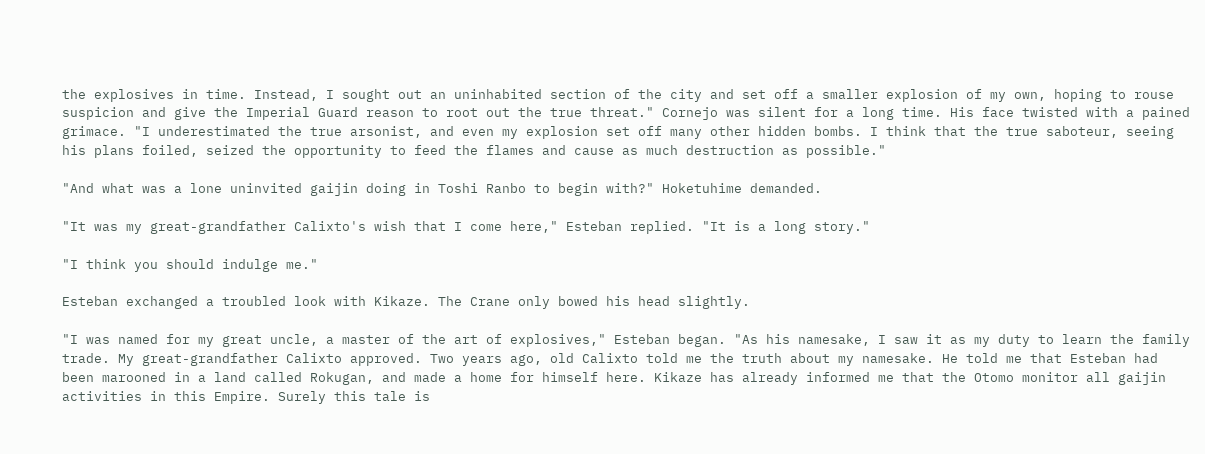the explosives in time. Instead, I sought out an uninhabited section of the city and set off a smaller explosion of my own, hoping to rouse suspicion and give the Imperial Guard reason to root out the true threat." Cornejo was silent for a long time. His face twisted with a pained grimace. "I underestimated the true arsonist, and even my explosion set off many other hidden bombs. I think that the true saboteur, seeing his plans foiled, seized the opportunity to feed the flames and cause as much destruction as possible."

"And what was a lone uninvited gaijin doing in Toshi Ranbo to begin with?" Hoketuhime demanded.

"It was my great-grandfather Calixto's wish that I come here," Esteban replied. "It is a long story."

"I think you should indulge me."

Esteban exchanged a troubled look with Kikaze. The Crane only bowed his head slightly.

"I was named for my great uncle, a master of the art of explosives," Esteban began. "As his namesake, I saw it as my duty to learn the family trade. My great-grandfather Calixto approved. Two years ago, old Calixto told me the truth about my namesake. He told me that Esteban had been marooned in a land called Rokugan, and made a home for himself here. Kikaze has already informed me that the Otomo monitor all gaijin activities in this Empire. Surely this tale is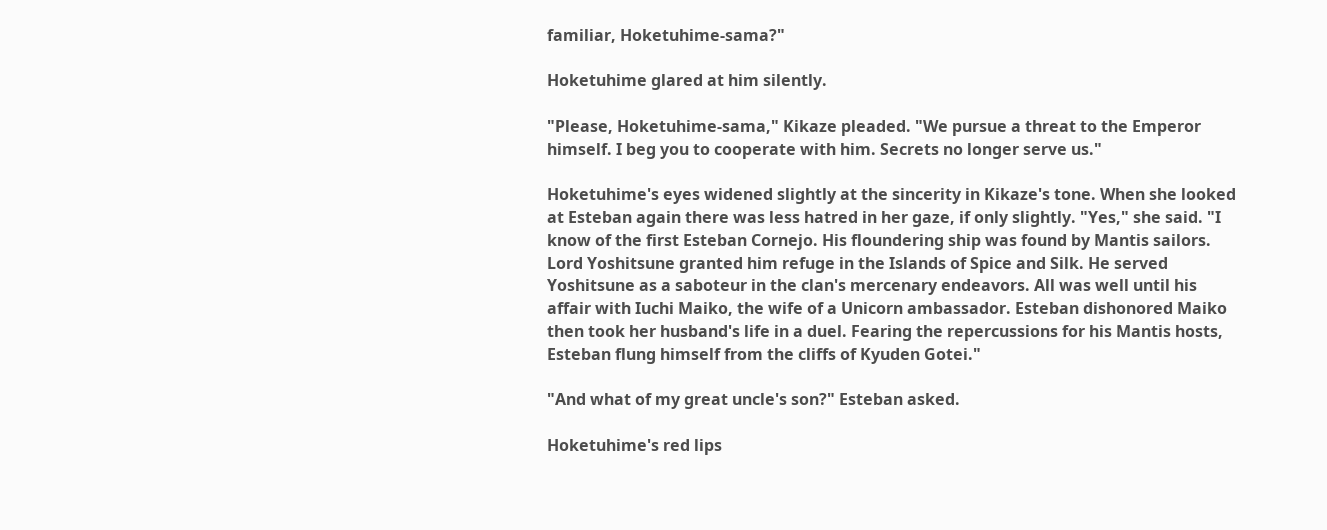familiar, Hoketuhime-sama?"

Hoketuhime glared at him silently.

"Please, Hoketuhime-sama," Kikaze pleaded. "We pursue a threat to the Emperor himself. I beg you to cooperate with him. Secrets no longer serve us."

Hoketuhime's eyes widened slightly at the sincerity in Kikaze's tone. When she looked at Esteban again there was less hatred in her gaze, if only slightly. "Yes," she said. "I know of the first Esteban Cornejo. His floundering ship was found by Mantis sailors. Lord Yoshitsune granted him refuge in the Islands of Spice and Silk. He served Yoshitsune as a saboteur in the clan's mercenary endeavors. All was well until his affair with Iuchi Maiko, the wife of a Unicorn ambassador. Esteban dishonored Maiko then took her husband's life in a duel. Fearing the repercussions for his Mantis hosts, Esteban flung himself from the cliffs of Kyuden Gotei."

"And what of my great uncle's son?" Esteban asked.

Hoketuhime's red lips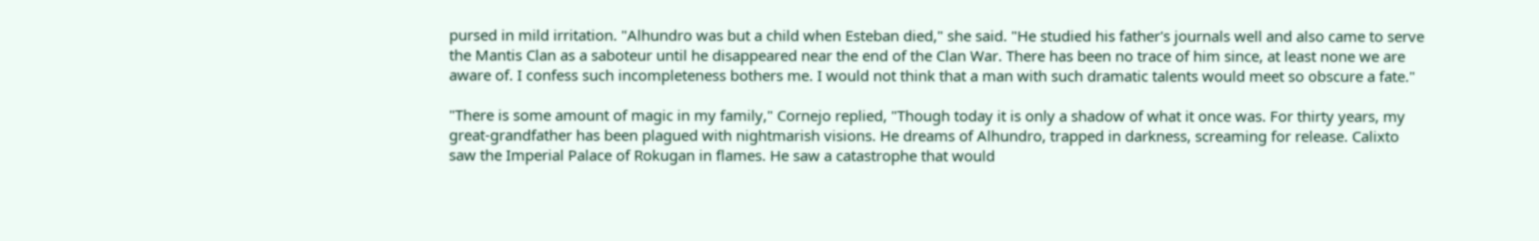pursed in mild irritation. "Alhundro was but a child when Esteban died," she said. "He studied his father's journals well and also came to serve the Mantis Clan as a saboteur until he disappeared near the end of the Clan War. There has been no trace of him since, at least none we are aware of. I confess such incompleteness bothers me. I would not think that a man with such dramatic talents would meet so obscure a fate."

"There is some amount of magic in my family," Cornejo replied, "Though today it is only a shadow of what it once was. For thirty years, my great-grandfather has been plagued with nightmarish visions. He dreams of Alhundro, trapped in darkness, screaming for release. Calixto saw the Imperial Palace of Rokugan in flames. He saw a catastrophe that would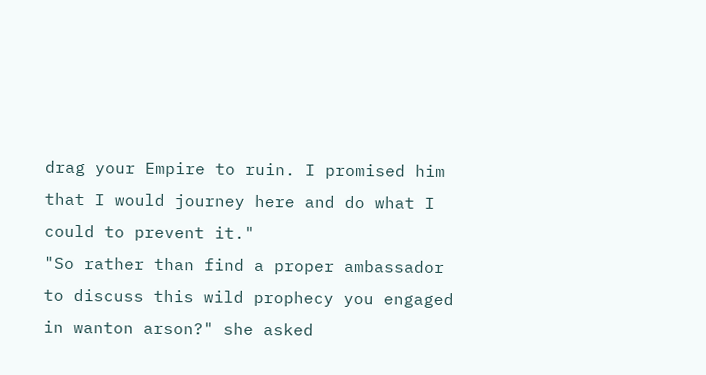drag your Empire to ruin. I promised him that I would journey here and do what I could to prevent it."
"So rather than find a proper ambassador to discuss this wild prophecy you engaged in wanton arson?" she asked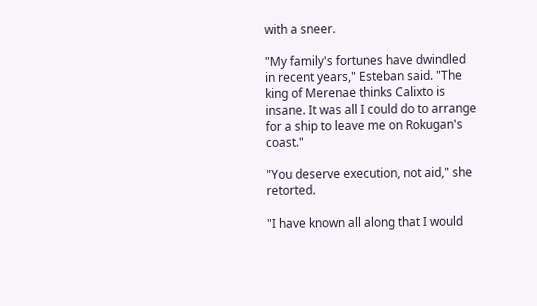with a sneer.

"My family's fortunes have dwindled in recent years," Esteban said. "The king of Merenae thinks Calixto is insane. It was all I could do to arrange for a ship to leave me on Rokugan's coast."

"You deserve execution, not aid," she retorted.

"I have known all along that I would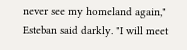never see my homeland again," Esteban said darkly. "I will meet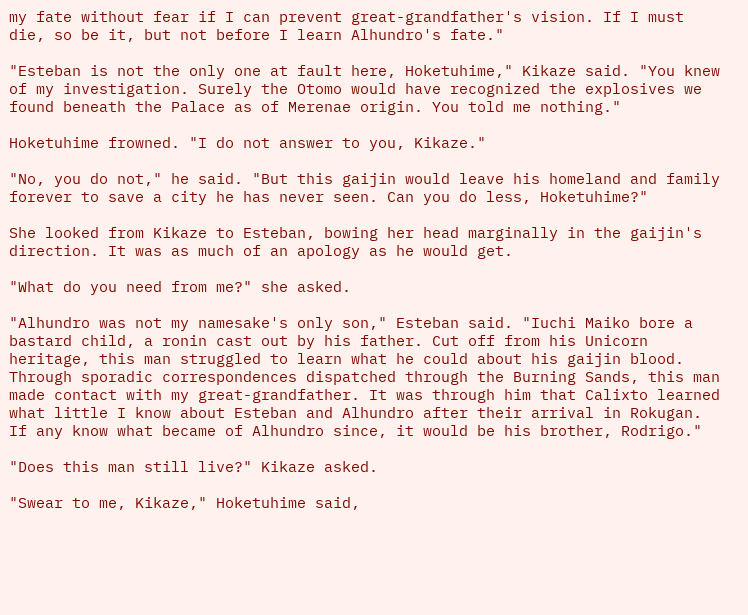my fate without fear if I can prevent great-grandfather's vision. If I must die, so be it, but not before I learn Alhundro's fate."

"Esteban is not the only one at fault here, Hoketuhime," Kikaze said. "You knew of my investigation. Surely the Otomo would have recognized the explosives we found beneath the Palace as of Merenae origin. You told me nothing."

Hoketuhime frowned. "I do not answer to you, Kikaze."

"No, you do not," he said. "But this gaijin would leave his homeland and family forever to save a city he has never seen. Can you do less, Hoketuhime?"

She looked from Kikaze to Esteban, bowing her head marginally in the gaijin's direction. It was as much of an apology as he would get.

"What do you need from me?" she asked.

"Alhundro was not my namesake's only son," Esteban said. "Iuchi Maiko bore a bastard child, a ronin cast out by his father. Cut off from his Unicorn heritage, this man struggled to learn what he could about his gaijin blood. Through sporadic correspondences dispatched through the Burning Sands, this man made contact with my great-grandfather. It was through him that Calixto learned what little I know about Esteban and Alhundro after their arrival in Rokugan. If any know what became of Alhundro since, it would be his brother, Rodrigo."

"Does this man still live?" Kikaze asked.

"Swear to me, Kikaze," Hoketuhime said,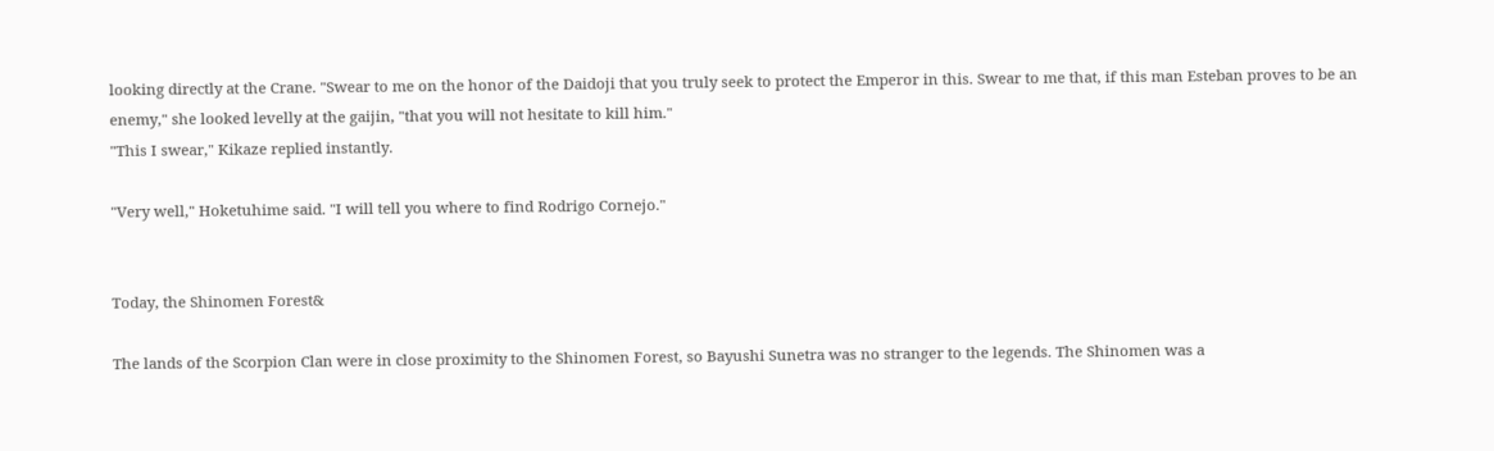looking directly at the Crane. "Swear to me on the honor of the Daidoji that you truly seek to protect the Emperor in this. Swear to me that, if this man Esteban proves to be an enemy," she looked levelly at the gaijin, "that you will not hesitate to kill him."
"This I swear," Kikaze replied instantly.

"Very well," Hoketuhime said. "I will tell you where to find Rodrigo Cornejo."


Today, the Shinomen Forest&

The lands of the Scorpion Clan were in close proximity to the Shinomen Forest, so Bayushi Sunetra was no stranger to the legends. The Shinomen was a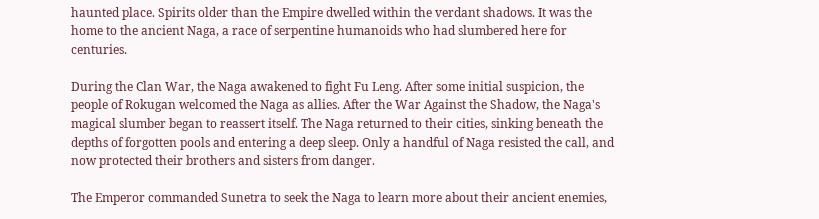haunted place. Spirits older than the Empire dwelled within the verdant shadows. It was the home to the ancient Naga, a race of serpentine humanoids who had slumbered here for centuries.

During the Clan War, the Naga awakened to fight Fu Leng. After some initial suspicion, the people of Rokugan welcomed the Naga as allies. After the War Against the Shadow, the Naga's magical slumber began to reassert itself. The Naga returned to their cities, sinking beneath the depths of forgotten pools and entering a deep sleep. Only a handful of Naga resisted the call, and now protected their brothers and sisters from danger.

The Emperor commanded Sunetra to seek the Naga to learn more about their ancient enemies,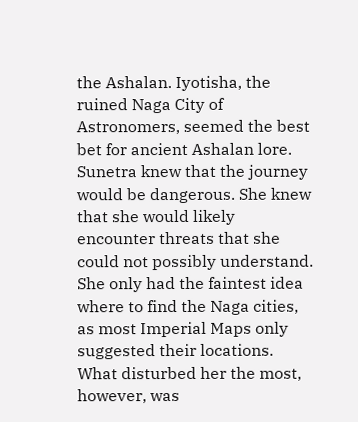the Ashalan. Iyotisha, the ruined Naga City of Astronomers, seemed the best bet for ancient Ashalan lore. Sunetra knew that the journey would be dangerous. She knew that she would likely encounter threats that she could not possibly understand. She only had the faintest idea where to find the Naga cities, as most Imperial Maps only suggested their locations. What disturbed her the most, however, was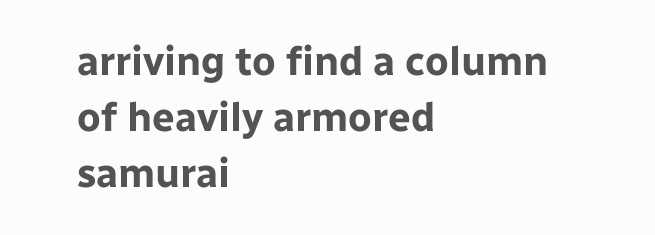arriving to find a column of heavily armored samurai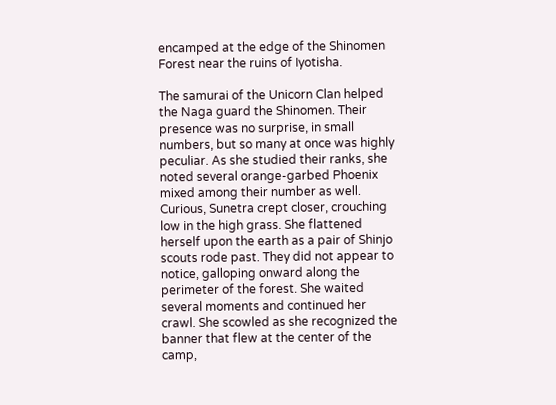encamped at the edge of the Shinomen Forest near the ruins of Iyotisha.

The samurai of the Unicorn Clan helped the Naga guard the Shinomen. Their presence was no surprise, in small numbers, but so many at once was highly peculiar. As she studied their ranks, she noted several orange-garbed Phoenix mixed among their number as well. Curious, Sunetra crept closer, crouching low in the high grass. She flattened herself upon the earth as a pair of Shinjo scouts rode past. They did not appear to notice, galloping onward along the perimeter of the forest. She waited several moments and continued her crawl. She scowled as she recognized the banner that flew at the center of the camp,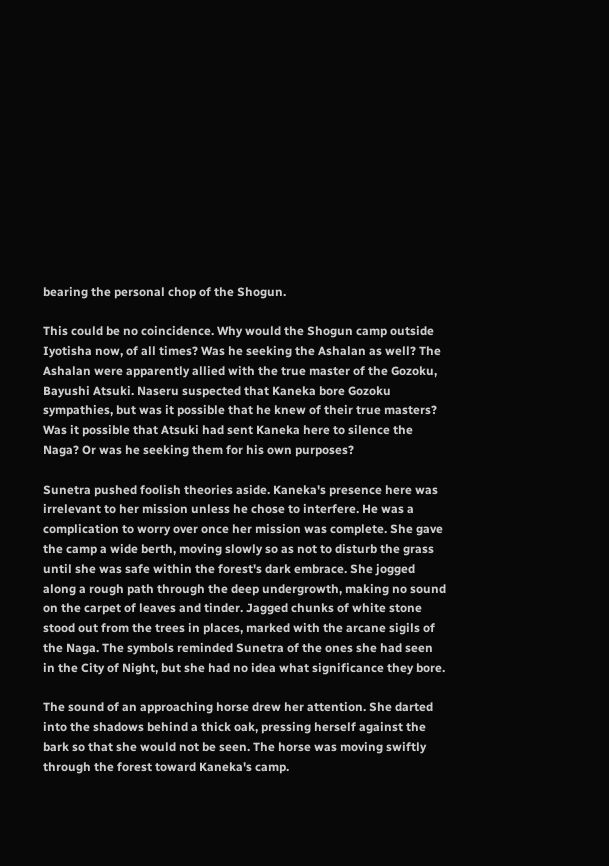bearing the personal chop of the Shogun.

This could be no coincidence. Why would the Shogun camp outside Iyotisha now, of all times? Was he seeking the Ashalan as well? The Ashalan were apparently allied with the true master of the Gozoku, Bayushi Atsuki. Naseru suspected that Kaneka bore Gozoku sympathies, but was it possible that he knew of their true masters? Was it possible that Atsuki had sent Kaneka here to silence the Naga? Or was he seeking them for his own purposes?

Sunetra pushed foolish theories aside. Kaneka's presence here was irrelevant to her mission unless he chose to interfere. He was a complication to worry over once her mission was complete. She gave the camp a wide berth, moving slowly so as not to disturb the grass until she was safe within the forest's dark embrace. She jogged along a rough path through the deep undergrowth, making no sound on the carpet of leaves and tinder. Jagged chunks of white stone stood out from the trees in places, marked with the arcane sigils of the Naga. The symbols reminded Sunetra of the ones she had seen in the City of Night, but she had no idea what significance they bore.

The sound of an approaching horse drew her attention. She darted into the shadows behind a thick oak, pressing herself against the bark so that she would not be seen. The horse was moving swiftly through the forest toward Kaneka's camp.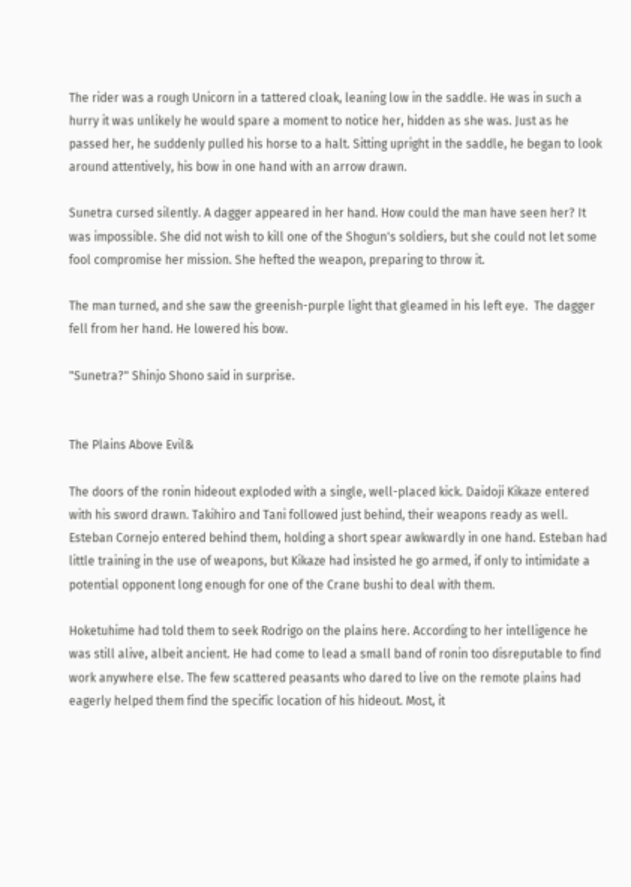The rider was a rough Unicorn in a tattered cloak, leaning low in the saddle. He was in such a hurry it was unlikely he would spare a moment to notice her, hidden as she was. Just as he passed her, he suddenly pulled his horse to a halt. Sitting upright in the saddle, he began to look around attentively, his bow in one hand with an arrow drawn.

Sunetra cursed silently. A dagger appeared in her hand. How could the man have seen her? It was impossible. She did not wish to kill one of the Shogun's soldiers, but she could not let some fool compromise her mission. She hefted the weapon, preparing to throw it.

The man turned, and she saw the greenish-purple light that gleamed in his left eye.  The dagger fell from her hand. He lowered his bow.

"Sunetra?" Shinjo Shono said in surprise.


The Plains Above Evil&

The doors of the ronin hideout exploded with a single, well-placed kick. Daidoji Kikaze entered with his sword drawn. Takihiro and Tani followed just behind, their weapons ready as well. Esteban Cornejo entered behind them, holding a short spear awkwardly in one hand. Esteban had little training in the use of weapons, but Kikaze had insisted he go armed, if only to intimidate a potential opponent long enough for one of the Crane bushi to deal with them.

Hoketuhime had told them to seek Rodrigo on the plains here. According to her intelligence he was still alive, albeit ancient. He had come to lead a small band of ronin too disreputable to find work anywhere else. The few scattered peasants who dared to live on the remote plains had eagerly helped them find the specific location of his hideout. Most, it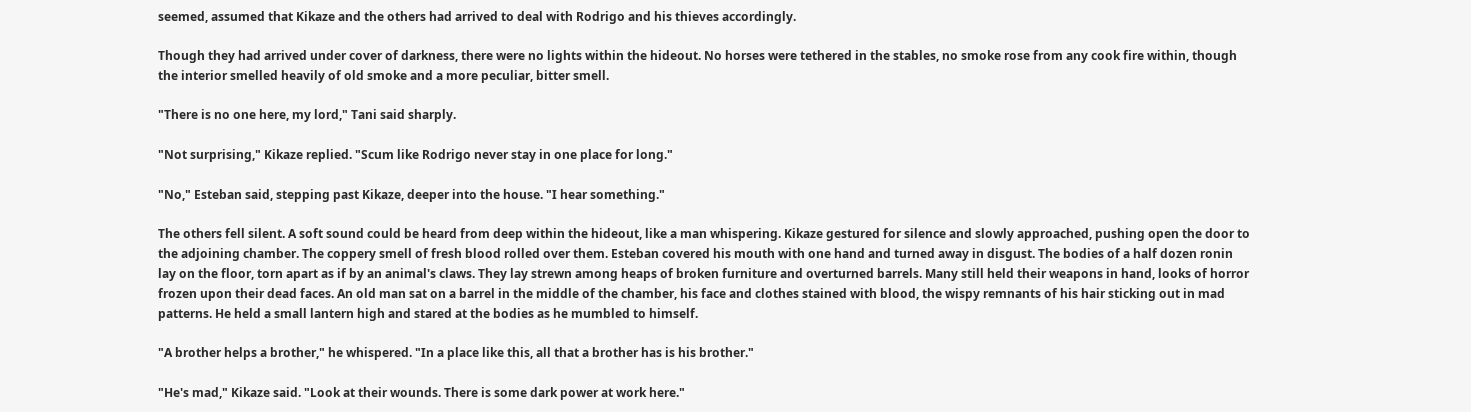seemed, assumed that Kikaze and the others had arrived to deal with Rodrigo and his thieves accordingly.

Though they had arrived under cover of darkness, there were no lights within the hideout. No horses were tethered in the stables, no smoke rose from any cook fire within, though the interior smelled heavily of old smoke and a more peculiar, bitter smell.

"There is no one here, my lord," Tani said sharply.

"Not surprising," Kikaze replied. "Scum like Rodrigo never stay in one place for long."

"No," Esteban said, stepping past Kikaze, deeper into the house. "I hear something."

The others fell silent. A soft sound could be heard from deep within the hideout, like a man whispering. Kikaze gestured for silence and slowly approached, pushing open the door to the adjoining chamber. The coppery smell of fresh blood rolled over them. Esteban covered his mouth with one hand and turned away in disgust. The bodies of a half dozen ronin lay on the floor, torn apart as if by an animal's claws. They lay strewn among heaps of broken furniture and overturned barrels. Many still held their weapons in hand, looks of horror frozen upon their dead faces. An old man sat on a barrel in the middle of the chamber, his face and clothes stained with blood, the wispy remnants of his hair sticking out in mad patterns. He held a small lantern high and stared at the bodies as he mumbled to himself.

"A brother helps a brother," he whispered. "In a place like this, all that a brother has is his brother."

"He's mad," Kikaze said. "Look at their wounds. There is some dark power at work here."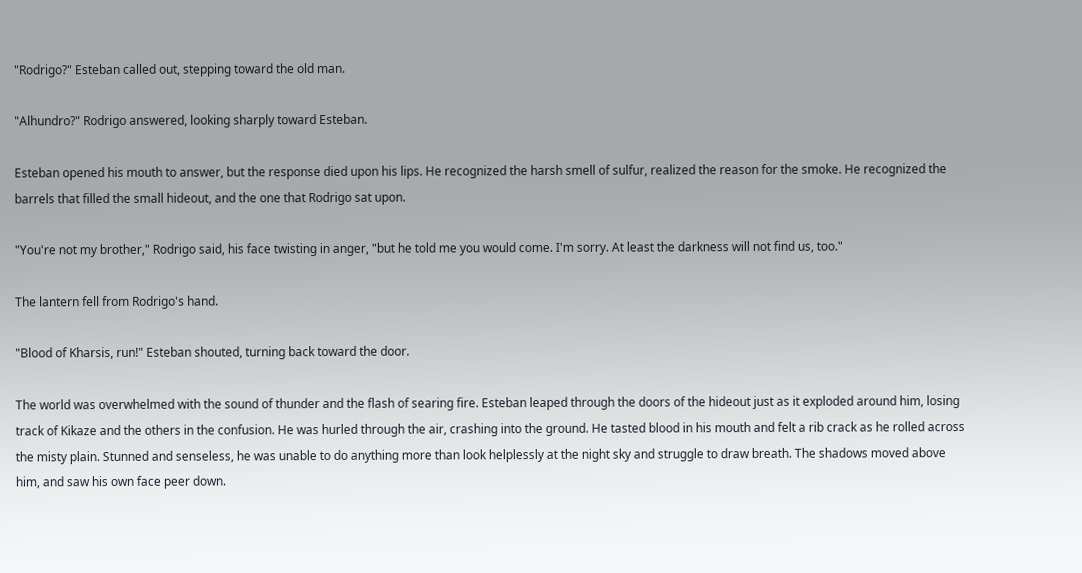"Rodrigo?" Esteban called out, stepping toward the old man.

"Alhundro?" Rodrigo answered, looking sharply toward Esteban.

Esteban opened his mouth to answer, but the response died upon his lips. He recognized the harsh smell of sulfur, realized the reason for the smoke. He recognized the barrels that filled the small hideout, and the one that Rodrigo sat upon.

"You're not my brother," Rodrigo said, his face twisting in anger, "but he told me you would come. I'm sorry. At least the darkness will not find us, too."

The lantern fell from Rodrigo's hand.

"Blood of Kharsis, run!" Esteban shouted, turning back toward the door.

The world was overwhelmed with the sound of thunder and the flash of searing fire. Esteban leaped through the doors of the hideout just as it exploded around him, losing track of Kikaze and the others in the confusion. He was hurled through the air, crashing into the ground. He tasted blood in his mouth and felt a rib crack as he rolled across the misty plain. Stunned and senseless, he was unable to do anything more than look helplessly at the night sky and struggle to draw breath. The shadows moved above him, and saw his own face peer down.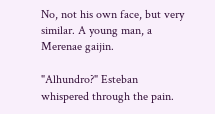No, not his own face, but very similar. A young man, a Merenae gaijin.

"Alhundro?" Esteban whispered through the pain.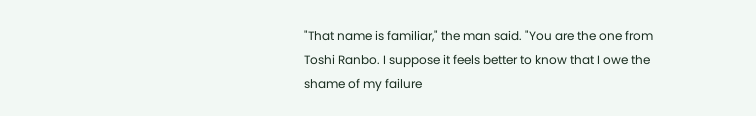"That name is familiar," the man said. "You are the one from Toshi Ranbo. I suppose it feels better to know that I owe the shame of my failure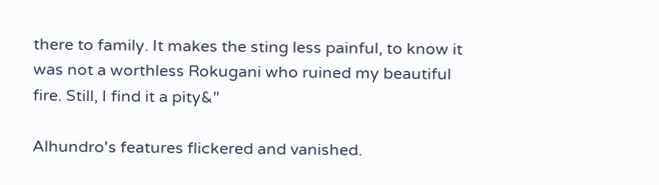there to family. It makes the sting less painful, to know it was not a worthless Rokugani who ruined my beautiful fire. Still, I find it a pity&"

Alhundro's features flickered and vanished.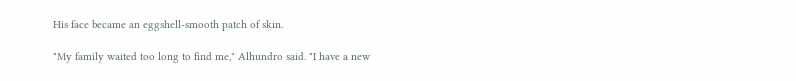His face became an eggshell-smooth patch of skin.

"My family waited too long to find me," Alhundro said. "I have a new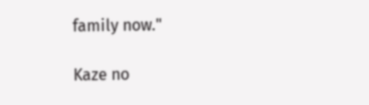family now."

Kaze no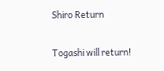Shiro Return


Togashi will return!